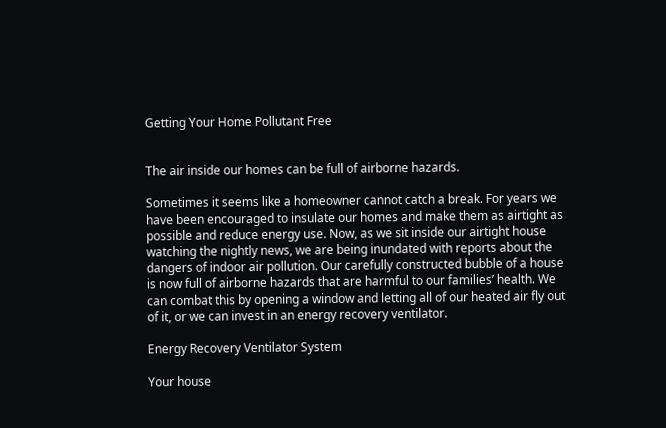Getting Your Home Pollutant Free


The air inside our homes can be full of airborne hazards.

Sometimes it seems like a homeowner cannot catch a break. For years we have been encouraged to insulate our homes and make them as airtight as possible and reduce energy use. Now, as we sit inside our airtight house watching the nightly news, we are being inundated with reports about the dangers of indoor air pollution. Our carefully constructed bubble of a house is now full of airborne hazards that are harmful to our families’ health. We can combat this by opening a window and letting all of our heated air fly out of it, or we can invest in an energy recovery ventilator.

Energy Recovery Ventilator System

Your house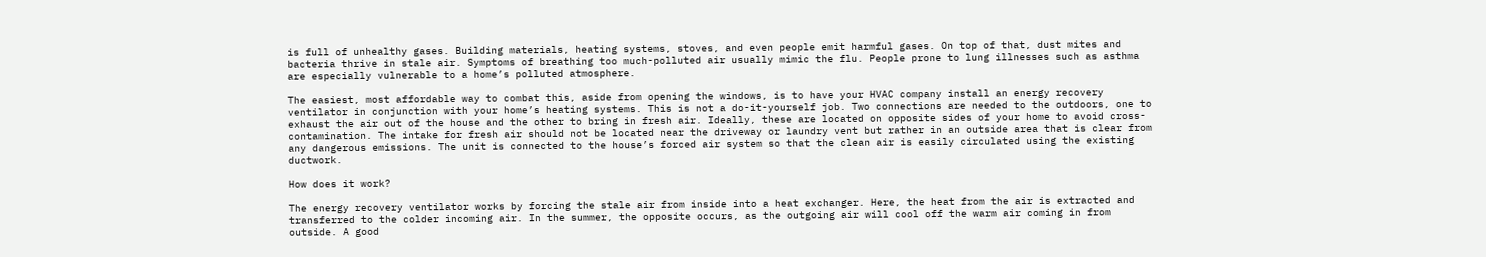is full of unhealthy gases. Building materials, heating systems, stoves, and even people emit harmful gases. On top of that, dust mites and bacteria thrive in stale air. Symptoms of breathing too much-polluted air usually mimic the flu. People prone to lung illnesses such as asthma are especially vulnerable to a home’s polluted atmosphere.

The easiest, most affordable way to combat this, aside from opening the windows, is to have your HVAC company install an energy recovery ventilator in conjunction with your home’s heating systems. This is not a do-it-yourself job. Two connections are needed to the outdoors, one to exhaust the air out of the house and the other to bring in fresh air. Ideally, these are located on opposite sides of your home to avoid cross-contamination. The intake for fresh air should not be located near the driveway or laundry vent but rather in an outside area that is clear from any dangerous emissions. The unit is connected to the house’s forced air system so that the clean air is easily circulated using the existing ductwork.

How does it work?

The energy recovery ventilator works by forcing the stale air from inside into a heat exchanger. Here, the heat from the air is extracted and transferred to the colder incoming air. In the summer, the opposite occurs, as the outgoing air will cool off the warm air coming in from outside. A good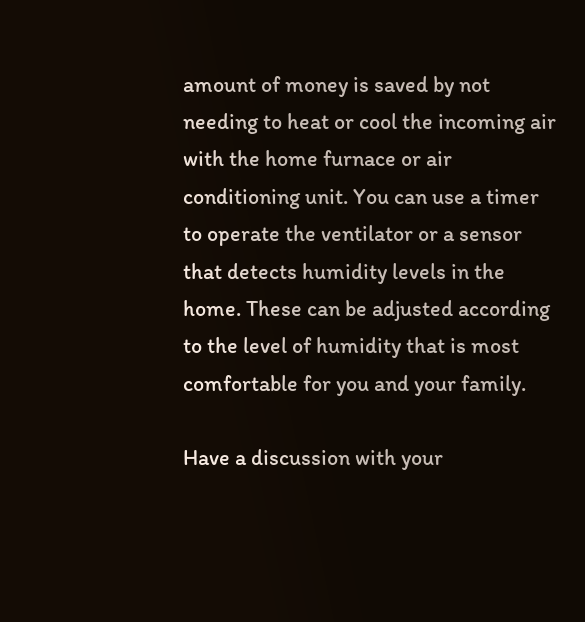amount of money is saved by not needing to heat or cool the incoming air with the home furnace or air conditioning unit. You can use a timer to operate the ventilator or a sensor that detects humidity levels in the home. These can be adjusted according to the level of humidity that is most comfortable for you and your family.

Have a discussion with your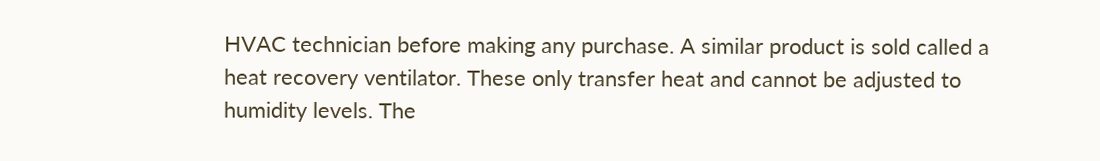HVAC technician before making any purchase. A similar product is sold called a heat recovery ventilator. These only transfer heat and cannot be adjusted to humidity levels. The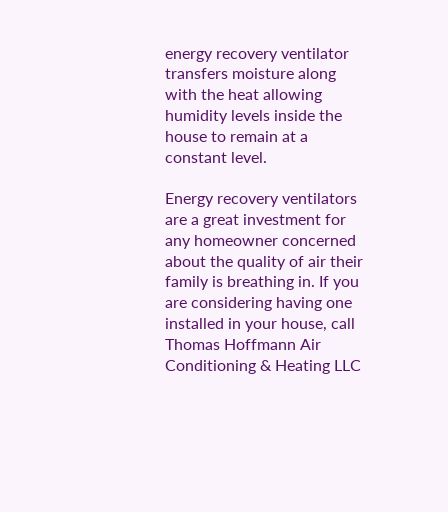energy recovery ventilator transfers moisture along with the heat allowing humidity levels inside the house to remain at a constant level.

Energy recovery ventilators are a great investment for any homeowner concerned about the quality of air their family is breathing in. If you are considering having one installed in your house, call  Thomas Hoffmann Air Conditioning & Heating LLC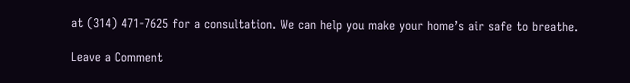at (314) 471-7625 for a consultation. We can help you make your home’s air safe to breathe.

Leave a Comment